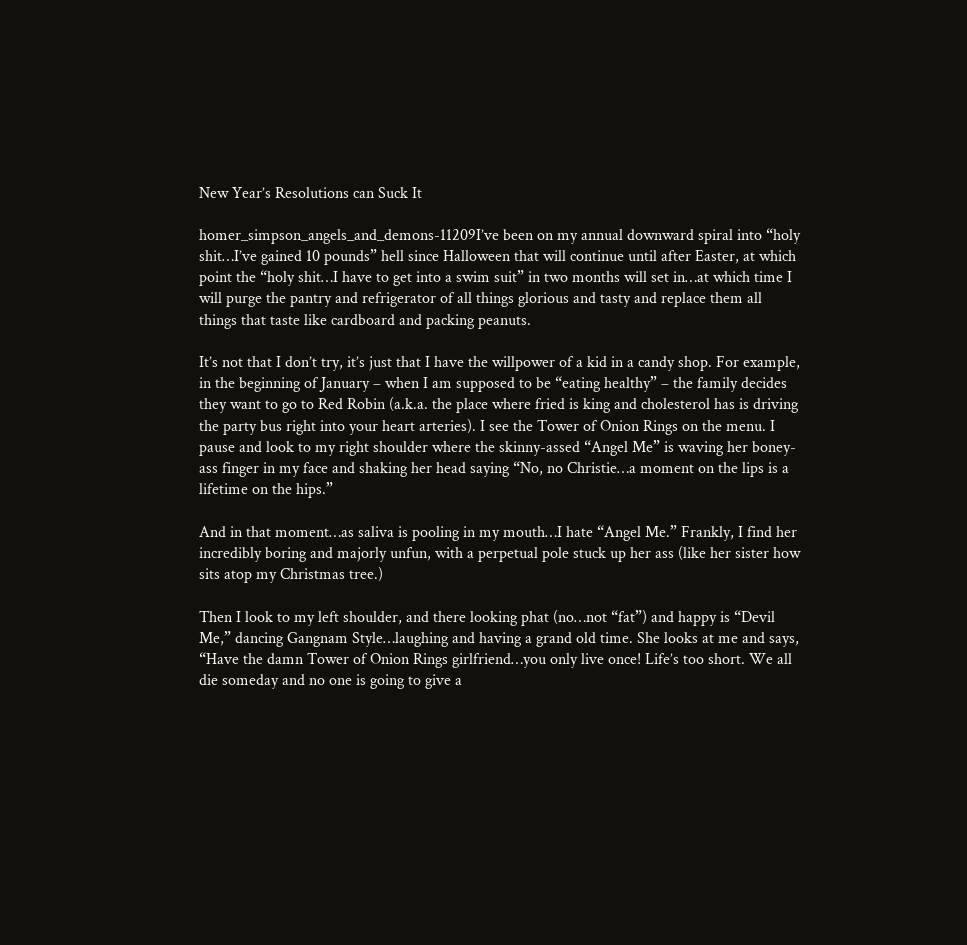New Year’s Resolutions can Suck It

homer_simpson_angels_and_demons-11209I’ve been on my annual downward spiral into “holy shit…I’ve gained 10 pounds” hell since Halloween that will continue until after Easter, at which point the “holy shit…I have to get into a swim suit” in two months will set in…at which time I will purge the pantry and refrigerator of all things glorious and tasty and replace them all things that taste like cardboard and packing peanuts.

It’s not that I don’t try, it’s just that I have the willpower of a kid in a candy shop. For example, in the beginning of January – when I am supposed to be “eating healthy” – the family decides they want to go to Red Robin (a.k.a. the place where fried is king and cholesterol has is driving the party bus right into your heart arteries). I see the Tower of Onion Rings on the menu. I pause and look to my right shoulder where the skinny-assed “Angel Me” is waving her boney-ass finger in my face and shaking her head saying “No, no Christie…a moment on the lips is a lifetime on the hips.”

And in that moment…as saliva is pooling in my mouth…I hate “Angel Me.” Frankly, I find her incredibly boring and majorly unfun, with a perpetual pole stuck up her ass (like her sister how sits atop my Christmas tree.)

Then I look to my left shoulder, and there looking phat (no…not “fat”) and happy is “Devil Me,” dancing Gangnam Style…laughing and having a grand old time. She looks at me and says, “Have the damn Tower of Onion Rings girlfriend…you only live once! Life’s too short. We all die someday and no one is going to give a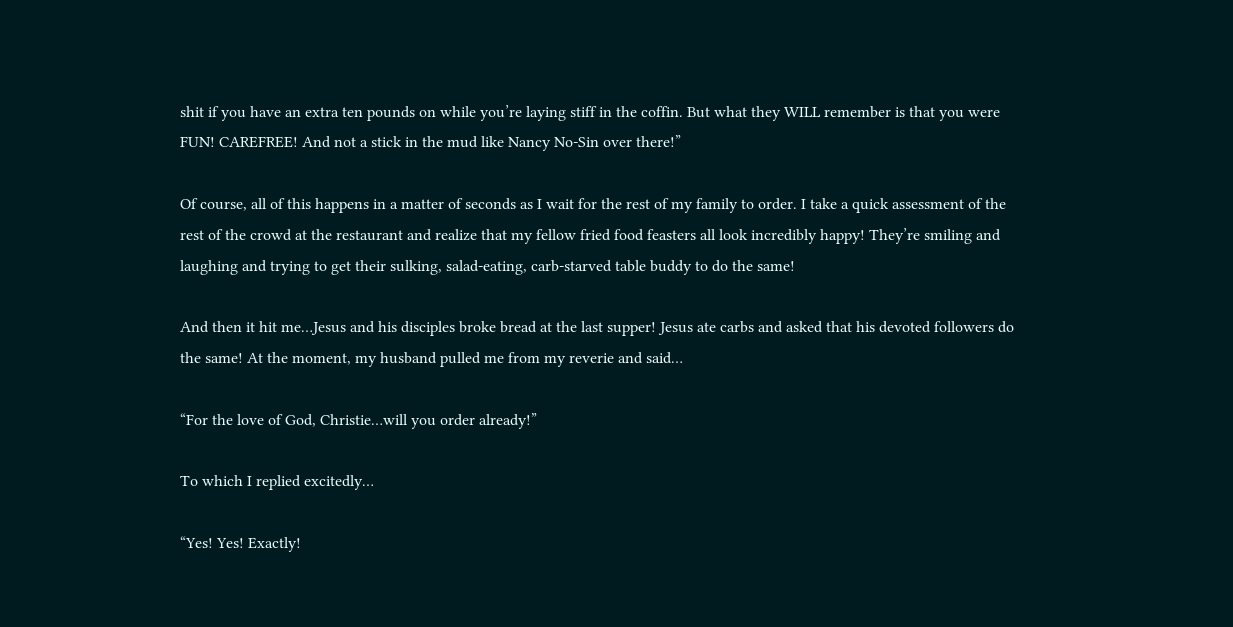shit if you have an extra ten pounds on while you’re laying stiff in the coffin. But what they WILL remember is that you were FUN! CAREFREE! And not a stick in the mud like Nancy No-Sin over there!”

Of course, all of this happens in a matter of seconds as I wait for the rest of my family to order. I take a quick assessment of the rest of the crowd at the restaurant and realize that my fellow fried food feasters all look incredibly happy! They’re smiling and laughing and trying to get their sulking, salad-eating, carb-starved table buddy to do the same!

And then it hit me…Jesus and his disciples broke bread at the last supper! Jesus ate carbs and asked that his devoted followers do the same! At the moment, my husband pulled me from my reverie and said…

“For the love of God, Christie…will you order already!”

To which I replied excitedly…

“Yes! Yes! Exactly!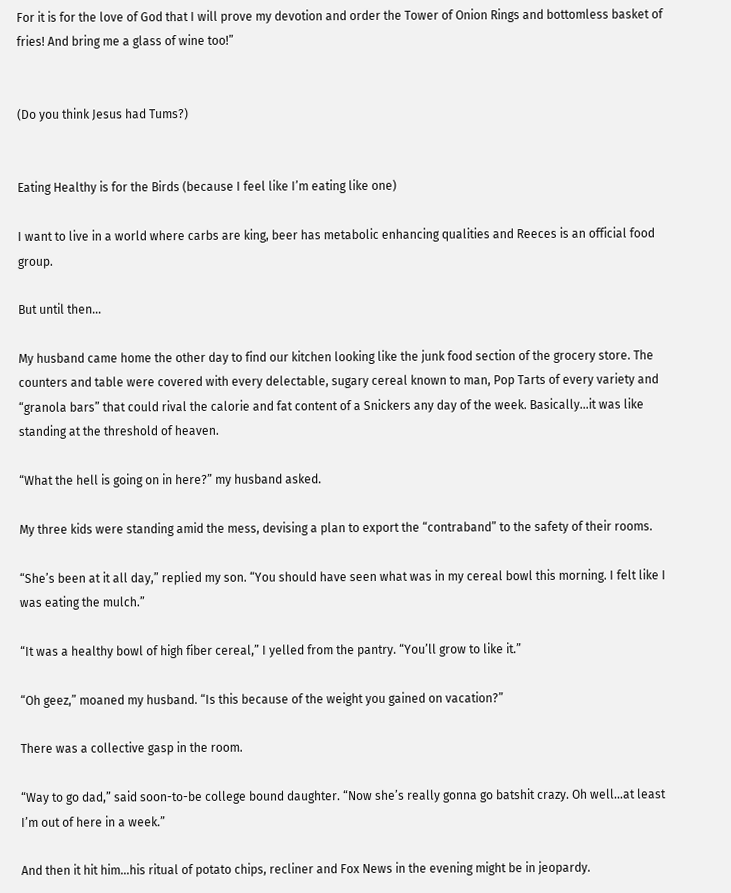For it is for the love of God that I will prove my devotion and order the Tower of Onion Rings and bottomless basket of fries! And bring me a glass of wine too!”


(Do you think Jesus had Tums?)


Eating Healthy is for the Birds (because I feel like I’m eating like one)

I want to live in a world where carbs are king, beer has metabolic enhancing qualities and Reeces is an official food group.

But until then…

My husband came home the other day to find our kitchen looking like the junk food section of the grocery store. The counters and table were covered with every delectable, sugary cereal known to man, Pop Tarts of every variety and “granola bars” that could rival the calorie and fat content of a Snickers any day of the week. Basically…it was like standing at the threshold of heaven.

“What the hell is going on in here?” my husband asked.

My three kids were standing amid the mess, devising a plan to export the “contraband” to the safety of their rooms.

“She’s been at it all day,” replied my son. “You should have seen what was in my cereal bowl this morning. I felt like I was eating the mulch.”

“It was a healthy bowl of high fiber cereal,” I yelled from the pantry. “You’ll grow to like it.”

“Oh geez,” moaned my husband. “Is this because of the weight you gained on vacation?”

There was a collective gasp in the room.

“Way to go dad,” said soon-to-be college bound daughter. “Now she’s really gonna go batshit crazy. Oh well…at least I’m out of here in a week.”

And then it hit him…his ritual of potato chips, recliner and Fox News in the evening might be in jeopardy.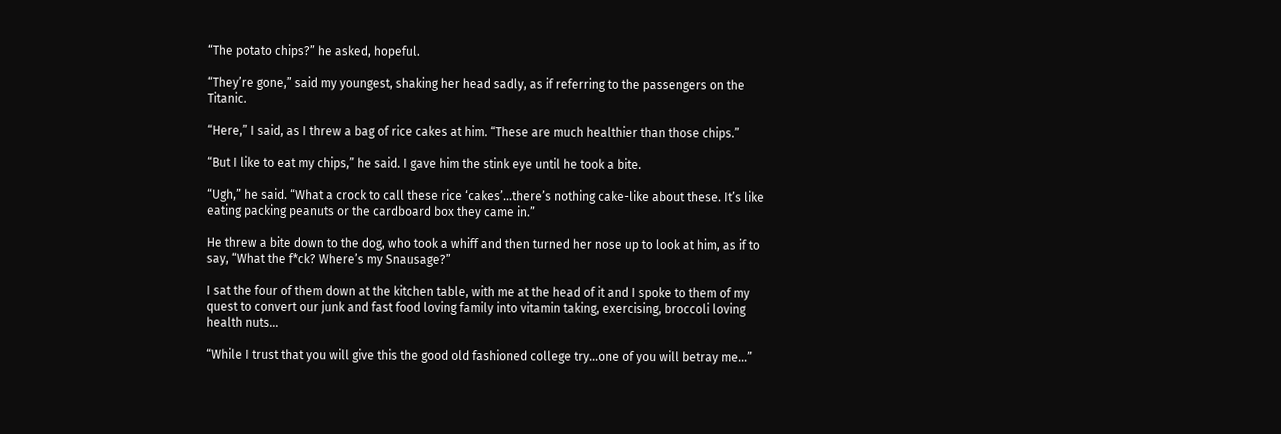“The potato chips?” he asked, hopeful.

“They’re gone,” said my youngest, shaking her head sadly, as if referring to the passengers on the Titanic.

“Here,” I said, as I threw a bag of rice cakes at him. “These are much healthier than those chips.”

“But I like to eat my chips,” he said. I gave him the stink eye until he took a bite.

“Ugh,” he said. “What a crock to call these rice ‘cakes’…there’s nothing cake-like about these. It’s like eating packing peanuts or the cardboard box they came in.”

He threw a bite down to the dog, who took a whiff and then turned her nose up to look at him, as if to say, “What the f*ck? Where’s my Snausage?”

I sat the four of them down at the kitchen table, with me at the head of it and I spoke to them of my quest to convert our junk and fast food loving family into vitamin taking, exercising, broccoli loving health nuts…

“While I trust that you will give this the good old fashioned college try…one of you will betray me…”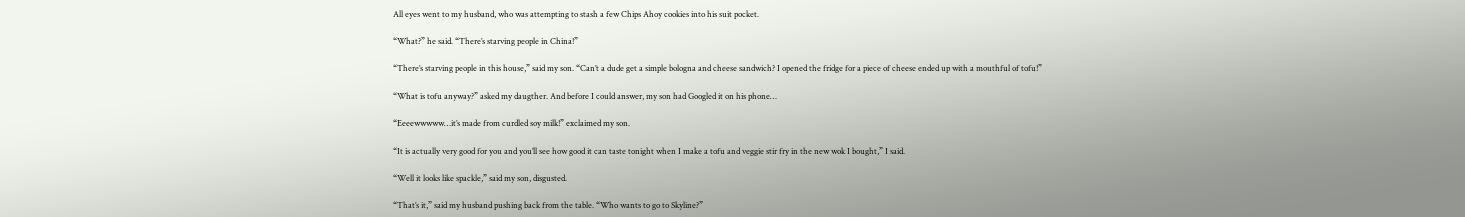All eyes went to my husband, who was attempting to stash a few Chips Ahoy cookies into his suit pocket.

“What?” he said. “There’s starving people in China!”

“There’s starving people in this house,” said my son. “Can’t a dude get a simple bologna and cheese sandwich? I opened the fridge for a piece of cheese ended up with a mouthful of tofu!”

“What is tofu anyway?” asked my daugther. And before I could answer, my son had Googled it on his phone…

“Eeeewwwww…it’s made from curdled soy milk!” exclaimed my son.

“It is actually very good for you and you’ll see how good it can taste tonight when I make a tofu and veggie stir fry in the new wok I bought,” I said.

“Well it looks like spackle,” said my son, disgusted.

“That’s it,” said my husband pushing back from the table. “Who wants to go to Skyline?”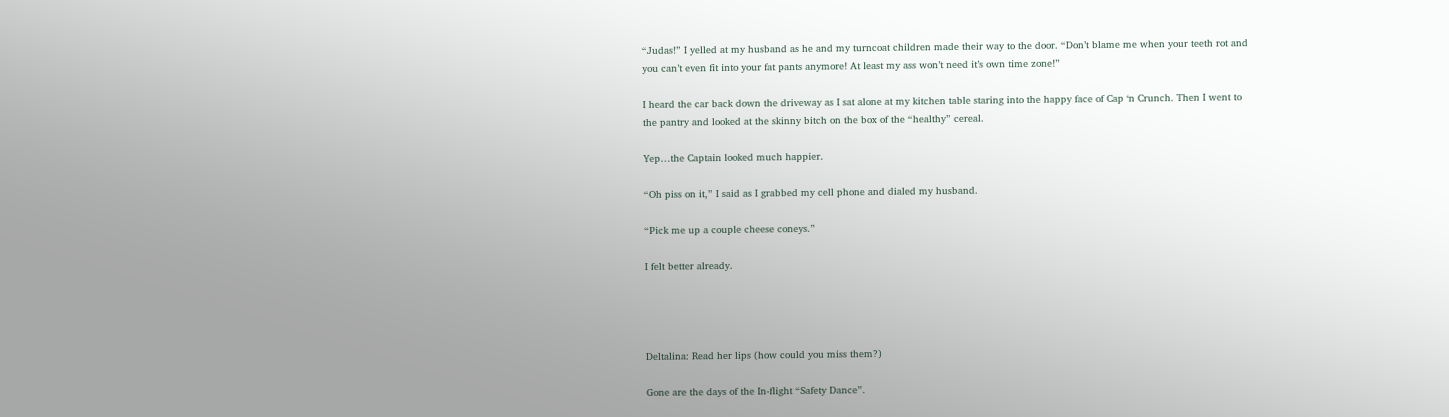“Judas!” I yelled at my husband as he and my turncoat children made their way to the door. “Don’t blame me when your teeth rot and you can’t even fit into your fat pants anymore! At least my ass won’t need it’s own time zone!”

I heard the car back down the driveway as I sat alone at my kitchen table staring into the happy face of Cap ‘n Crunch. Then I went to the pantry and looked at the skinny bitch on the box of the “healthy” cereal.

Yep…the Captain looked much happier.

“Oh piss on it,” I said as I grabbed my cell phone and dialed my husband.

“Pick me up a couple cheese coneys.”

I felt better already.




Deltalina: Read her lips (how could you miss them?)

Gone are the days of the In-flight “Safety Dance”.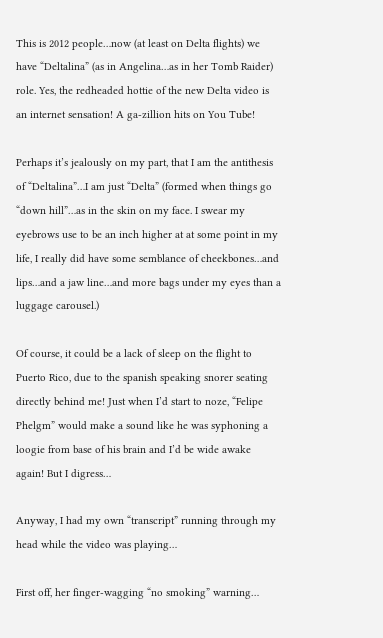This is 2012 people…now (at least on Delta flights) we have “Deltalina” (as in Angelina…as in her Tomb Raider) role. Yes, the redheaded hottie of the new Delta video is an internet sensation! A ga-zillion hits on You Tube!

Perhaps it’s jealously on my part, that I am the antithesis of “Deltalina”…I am just “Delta” (formed when things go “down hill”…as in the skin on my face. I swear my eyebrows use to be an inch higher at at some point in my life, I really did have some semblance of cheekbones…and lips…and a jaw line…and more bags under my eyes than a luggage carousel.)

Of course, it could be a lack of sleep on the flight to Puerto Rico, due to the spanish speaking snorer seating directly behind me! Just when I’d start to noze, “Felipe Phelgm” would make a sound like he was syphoning a loogie from base of his brain and I’d be wide awake again! But I digress…

Anyway, I had my own “transcript” running through my head while the video was playing…

First off, her finger-wagging “no smoking” warning…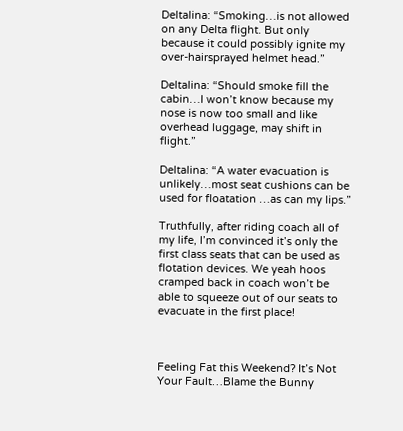Deltalina: “Smoking…is not allowed on any Delta flight. But only because it could possibly ignite my over-hairsprayed helmet head.”

Deltalina: “Should smoke fill the cabin…I won’t know because my nose is now too small and like overhead luggage, may shift in flight.”

Deltalina: “A water evacuation is unlikely…most seat cushions can be used for floatation …as can my lips.”

Truthfully, after riding coach all of my life, I’m convinced it’s only the first class seats that can be used as flotation devices. We yeah hoos cramped back in coach won’t be able to squeeze out of our seats to evacuate in the first place!



Feeling Fat this Weekend? It’s Not Your Fault…Blame the Bunny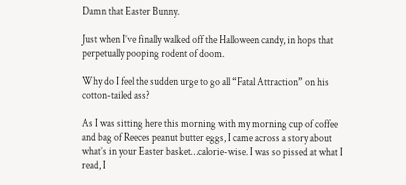Damn that Easter Bunny.

Just when I’ve finally walked off the Halloween candy, in hops that perpetually pooping rodent of doom.

Why do I feel the sudden urge to go all “Fatal Attraction” on his cotton-tailed ass?

As I was sitting here this morning with my morning cup of coffee and bag of Reeces peanut butter eggs, I came across a story about what’s in your Easter basket…calorie-wise. I was so pissed at what I read, I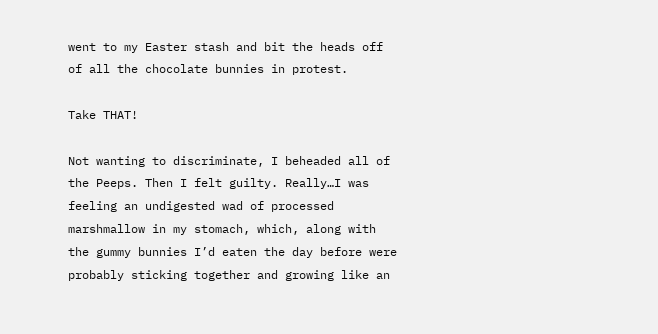went to my Easter stash and bit the heads off of all the chocolate bunnies in protest.

Take THAT!

Not wanting to discriminate, I beheaded all of the Peeps. Then I felt guilty. Really…I was feeling an undigested wad of processed marshmallow in my stomach, which, along with the gummy bunnies I’d eaten the day before were probably sticking together and growing like an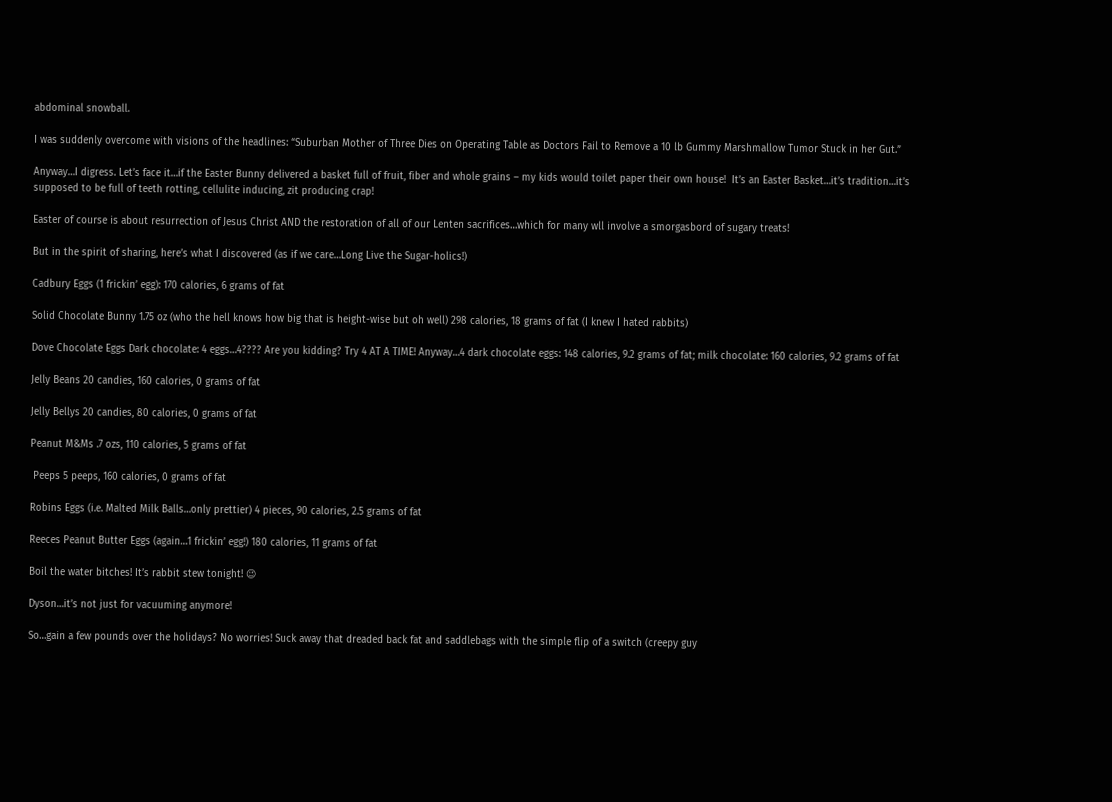abdominal snowball.

I was suddenly overcome with visions of the headlines: “Suburban Mother of Three Dies on Operating Table as Doctors Fail to Remove a 10 lb Gummy Marshmallow Tumor Stuck in her Gut.”

Anyway…I digress. Let’s face it…if the Easter Bunny delivered a basket full of fruit, fiber and whole grains – my kids would toilet paper their own house!  It’s an Easter Basket…it’s tradition…it’s supposed to be full of teeth rotting, cellulite inducing, zit producing crap!

Easter of course is about resurrection of Jesus Christ AND the restoration of all of our Lenten sacrifices…which for many wll involve a smorgasbord of sugary treats!

But in the spirit of sharing, here’s what I discovered (as if we care…Long Live the Sugar-holics!)

Cadbury Eggs (1 frickin’ egg): 170 calories, 6 grams of fat

Solid Chocolate Bunny 1.75 oz (who the hell knows how big that is height-wise but oh well) 298 calories, 18 grams of fat (I knew I hated rabbits)

Dove Chocolate Eggs Dark chocolate: 4 eggs…4???? Are you kidding? Try 4 AT A TIME! Anyway…4 dark chocolate eggs: 148 calories, 9.2 grams of fat; milk chocolate: 160 calories, 9.2 grams of fat

Jelly Beans 20 candies, 160 calories, 0 grams of fat

Jelly Bellys 20 candies, 80 calories, 0 grams of fat

Peanut M&Ms .7 ozs, 110 calories, 5 grams of fat

 Peeps 5 peeps, 160 calories, 0 grams of fat

Robins Eggs (i.e. Malted Milk Balls…only prettier) 4 pieces, 90 calories, 2.5 grams of fat

Reeces Peanut Butter Eggs (again…1 frickin’ egg!) 180 calories, 11 grams of fat

Boil the water bitches! It’s rabbit stew tonight! 😉

Dyson…it’s not just for vacuuming anymore!

So…gain a few pounds over the holidays? No worries! Suck away that dreaded back fat and saddlebags with the simple flip of a switch (creepy guy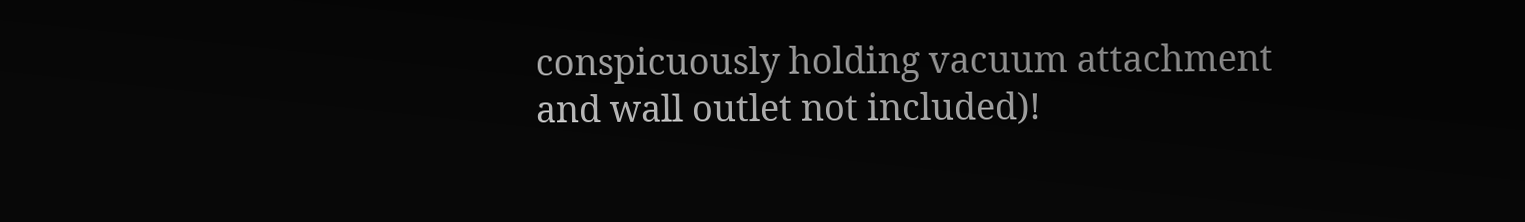conspicuously holding vacuum attachment and wall outlet not included)!